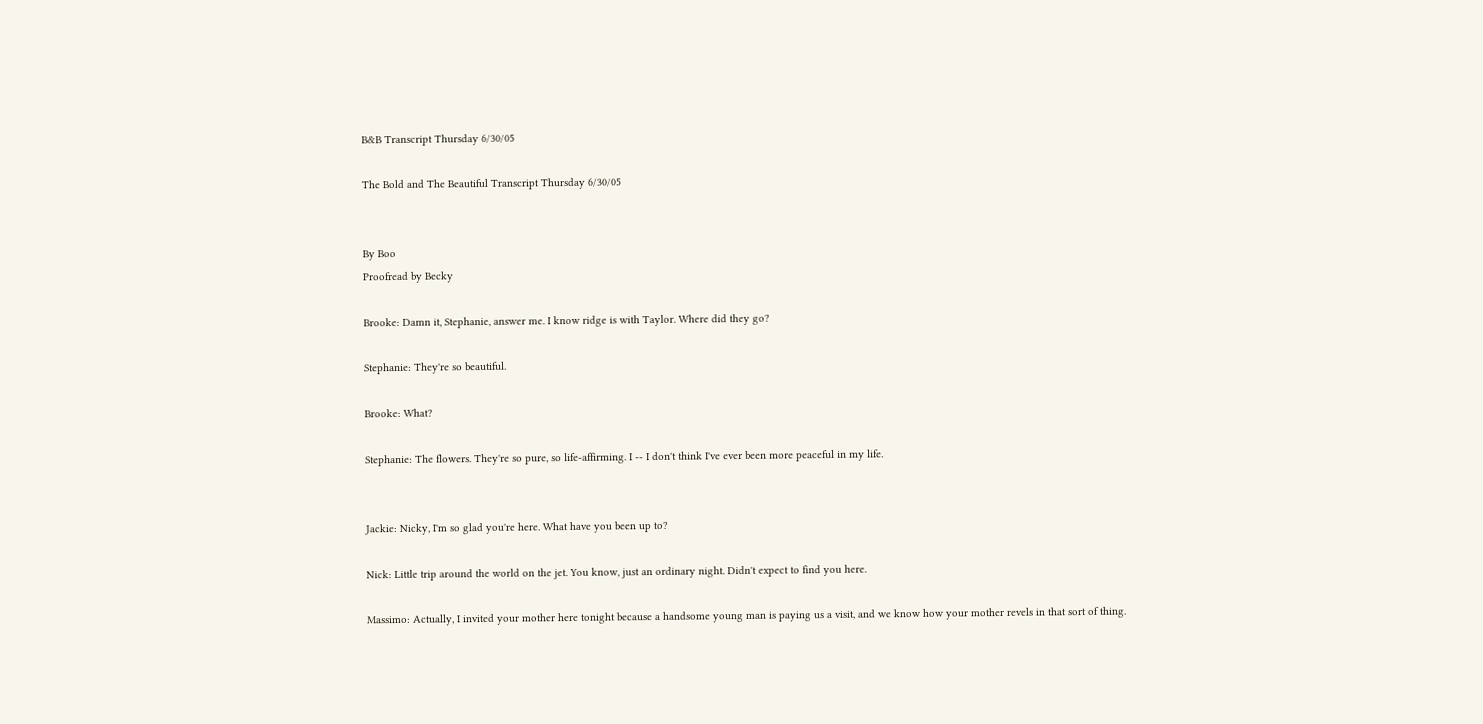B&B Transcript Thursday 6/30/05

The Bold and The Beautiful Transcript Thursday 6/30/05


By Boo
Proofread by Becky

Brooke: Damn it, Stephanie, answer me. I know ridge is with Taylor. Where did they go?

Stephanie: They're so beautiful.

Brooke: What?

Stephanie: The flowers. They're so pure, so life-affirming. I -- I don't think I've ever been more peaceful in my life.


Jackie: Nicky, I'm so glad you're here. What have you been up to?

Nick: Little trip around the world on the jet. You know, just an ordinary night. Didn't expect to find you here.

Massimo: Actually, I invited your mother here tonight because a handsome young man is paying us a visit, and we know how your mother revels in that sort of thing.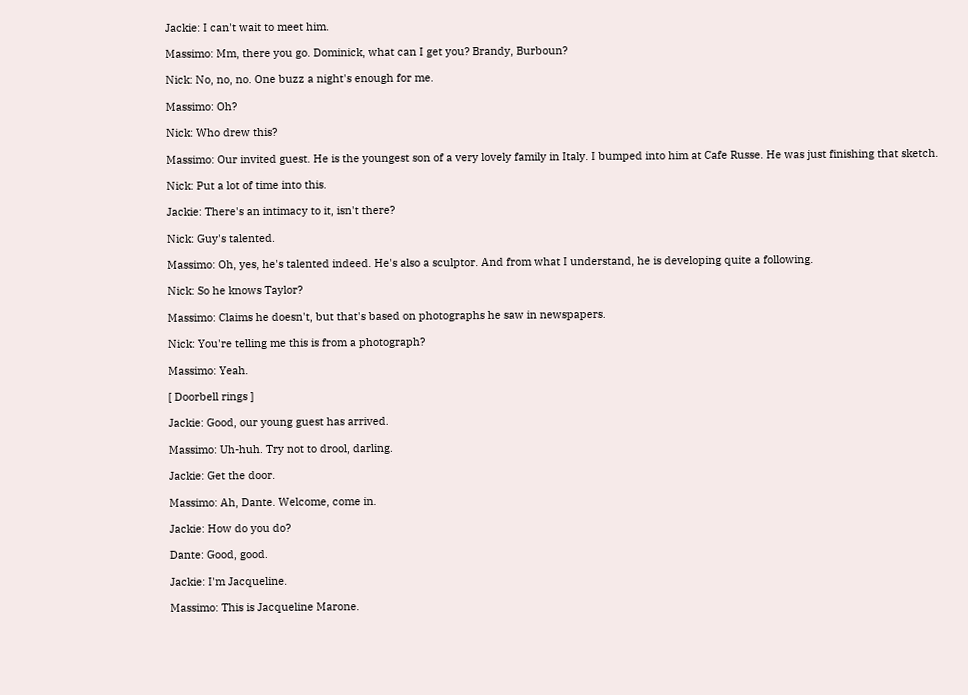Jackie: I can't wait to meet him.

Massimo: Mm, there you go. Dominick, what can I get you? Brandy, Burboun?

Nick: No, no, no. One buzz a night's enough for me.

Massimo: Oh?

Nick: Who drew this?

Massimo: Our invited guest. He is the youngest son of a very lovely family in Italy. I bumped into him at Cafe Russe. He was just finishing that sketch.

Nick: Put a lot of time into this.

Jackie: There's an intimacy to it, isn't there?

Nick: Guy's talented.

Massimo: Oh, yes, he's talented indeed. He's also a sculptor. And from what I understand, he is developing quite a following.

Nick: So he knows Taylor?

Massimo: Claims he doesn't, but that's based on photographs he saw in newspapers.

Nick: You're telling me this is from a photograph?

Massimo: Yeah.

[ Doorbell rings ]

Jackie: Good, our young guest has arrived.

Massimo: Uh-huh. Try not to drool, darling.

Jackie: Get the door.

Massimo: Ah, Dante. Welcome, come in.

Jackie: How do you do?

Dante: Good, good.

Jackie: I'm Jacqueline.

Massimo: This is Jacqueline Marone.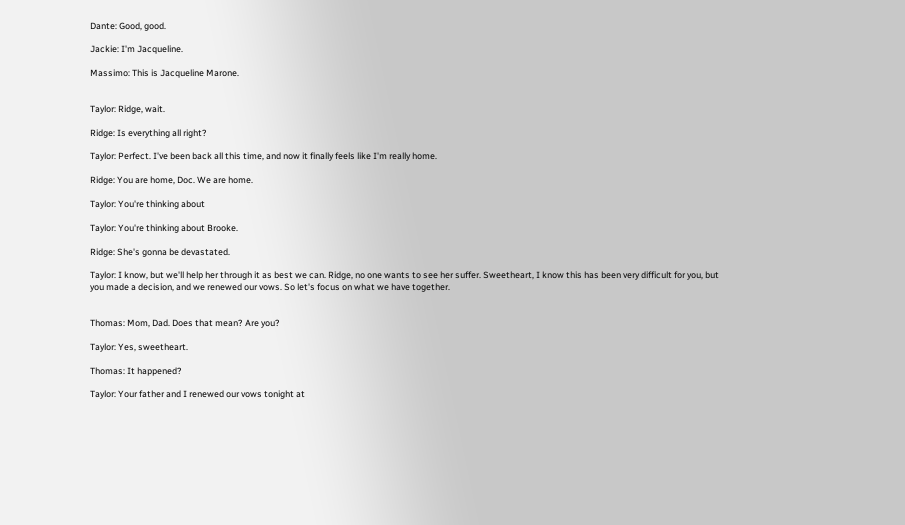Dante: Good, good.

Jackie: I'm Jacqueline.

Massimo: This is Jacqueline Marone.


Taylor: Ridge, wait.

Ridge: Is everything all right?

Taylor: Perfect. I've been back all this time, and now it finally feels like I'm really home.

Ridge: You are home, Doc. We are home.

Taylor: You're thinking about

Taylor: You're thinking about Brooke.

Ridge: She's gonna be devastated.

Taylor: I know, but we'll help her through it as best we can. Ridge, no one wants to see her suffer. Sweetheart, I know this has been very difficult for you, but you made a decision, and we renewed our vows. So let's focus on what we have together.


Thomas: Mom, Dad. Does that mean? Are you?

Taylor: Yes, sweetheart.

Thomas: It happened?

Taylor: Your father and I renewed our vows tonight at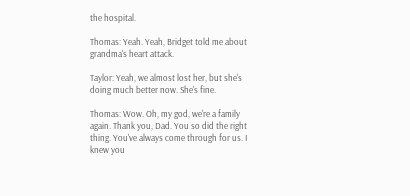the hospital.

Thomas: Yeah. Yeah, Bridget told me about grandma's heart attack.

Taylor: Yeah, we almost lost her, but she's doing much better now. She's fine.

Thomas: Wow. Oh, my god, we're a family again. Thank you, Dad. You so did the right thing. You've always come through for us. I knew you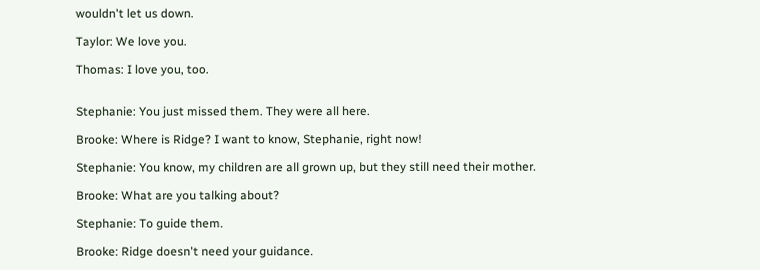wouldn't let us down.

Taylor: We love you.

Thomas: I love you, too.


Stephanie: You just missed them. They were all here.

Brooke: Where is Ridge? I want to know, Stephanie, right now!

Stephanie: You know, my children are all grown up, but they still need their mother.

Brooke: What are you talking about?

Stephanie: To guide them.

Brooke: Ridge doesn't need your guidance.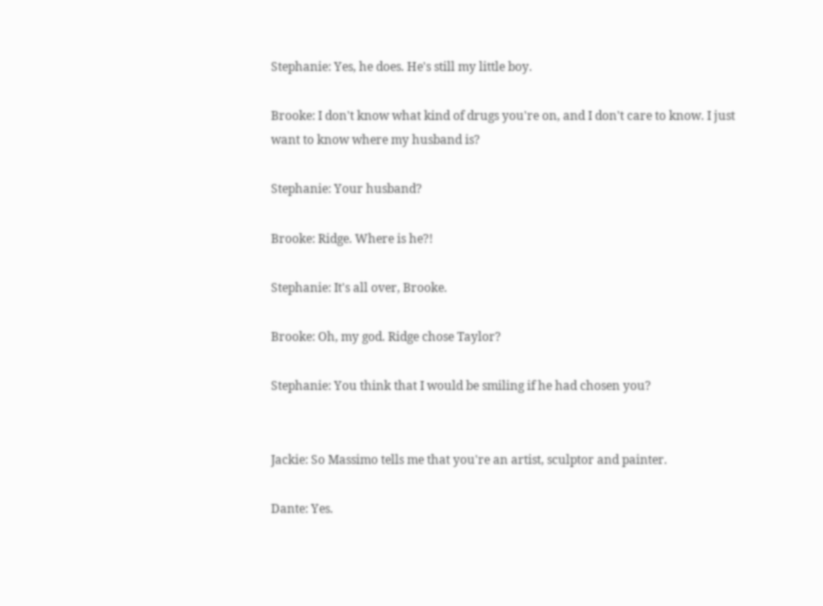Stephanie: Yes, he does. He's still my little boy.

Brooke: I don't know what kind of drugs you're on, and I don't care to know. I just want to know where my husband is?

Stephanie: Your husband?

Brooke: Ridge. Where is he?!

Stephanie: It's all over, Brooke.

Brooke: Oh, my god. Ridge chose Taylor?

Stephanie: You think that I would be smiling if he had chosen you?


Jackie: So Massimo tells me that you're an artist, sculptor and painter.

Dante: Yes.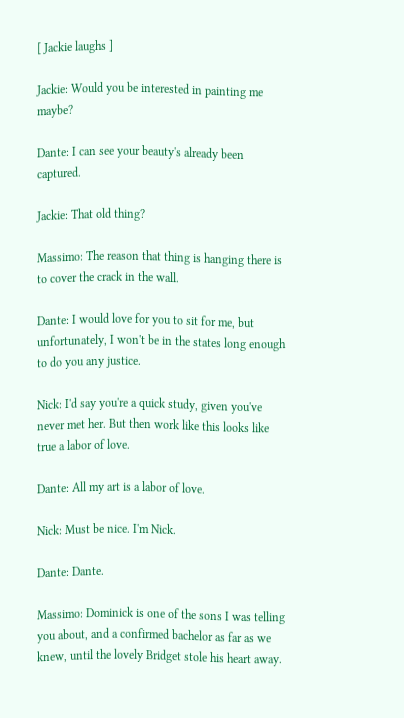[ Jackie laughs ]

Jackie: Would you be interested in painting me maybe?

Dante: I can see your beauty's already been captured.

Jackie: That old thing?

Massimo: The reason that thing is hanging there is to cover the crack in the wall.

Dante: I would love for you to sit for me, but unfortunately, I won't be in the states long enough to do you any justice.

Nick: I'd say you're a quick study, given you've never met her. But then work like this looks like true a labor of love.

Dante: All my art is a labor of love.

Nick: Must be nice. I'm Nick.

Dante: Dante.

Massimo: Dominick is one of the sons I was telling you about, and a confirmed bachelor as far as we knew, until the lovely Bridget stole his heart away.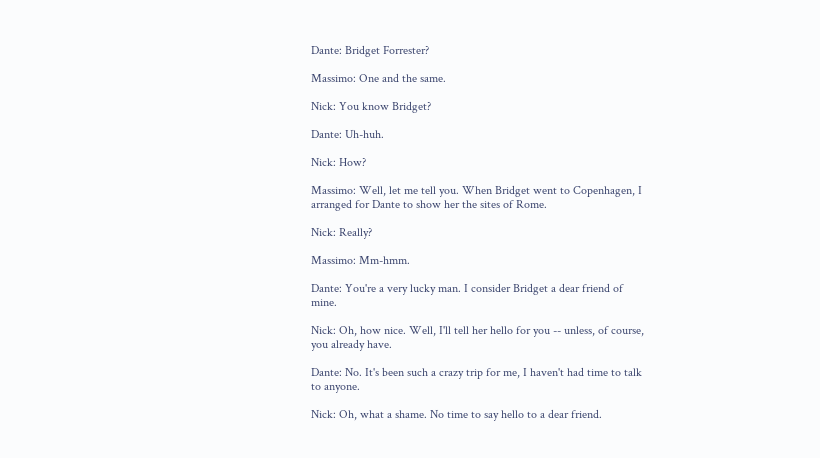Dante: Bridget Forrester?

Massimo: One and the same.

Nick: You know Bridget?

Dante: Uh-huh.

Nick: How?

Massimo: Well, let me tell you. When Bridget went to Copenhagen, I arranged for Dante to show her the sites of Rome.

Nick: Really?

Massimo: Mm-hmm.

Dante: You're a very lucky man. I consider Bridget a dear friend of mine.

Nick: Oh, how nice. Well, I'll tell her hello for you -- unless, of course, you already have.

Dante: No. It's been such a crazy trip for me, I haven't had time to talk to anyone.

Nick: Oh, what a shame. No time to say hello to a dear friend.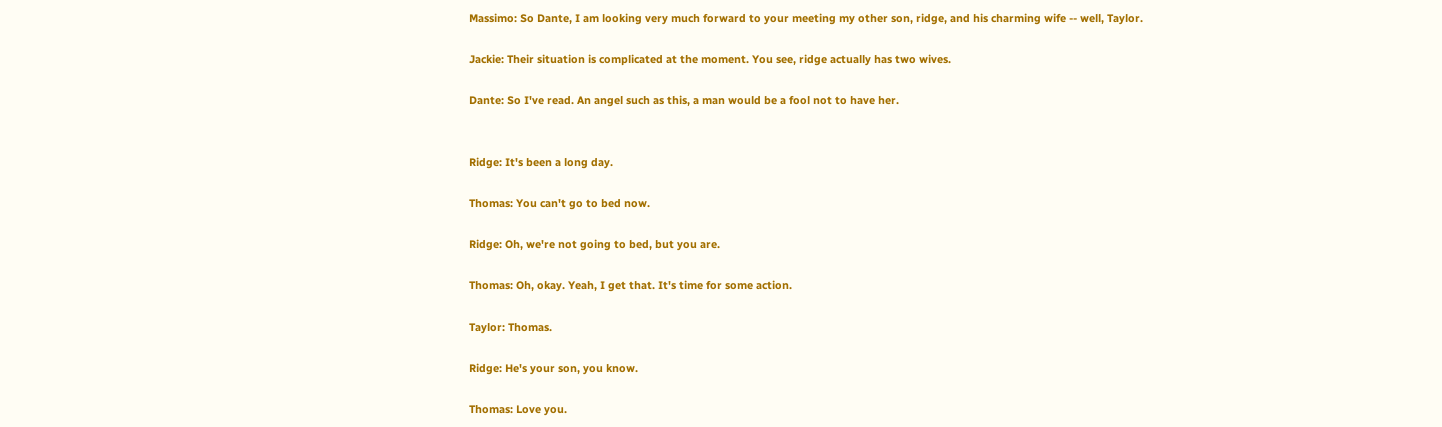Massimo: So Dante, I am looking very much forward to your meeting my other son, ridge, and his charming wife -- well, Taylor.

Jackie: Their situation is complicated at the moment. You see, ridge actually has two wives.

Dante: So I've read. An angel such as this, a man would be a fool not to have her.


Ridge: It's been a long day.

Thomas: You can't go to bed now.

Ridge: Oh, we're not going to bed, but you are.

Thomas: Oh, okay. Yeah, I get that. It's time for some action.

Taylor: Thomas.

Ridge: He's your son, you know.

Thomas: Love you.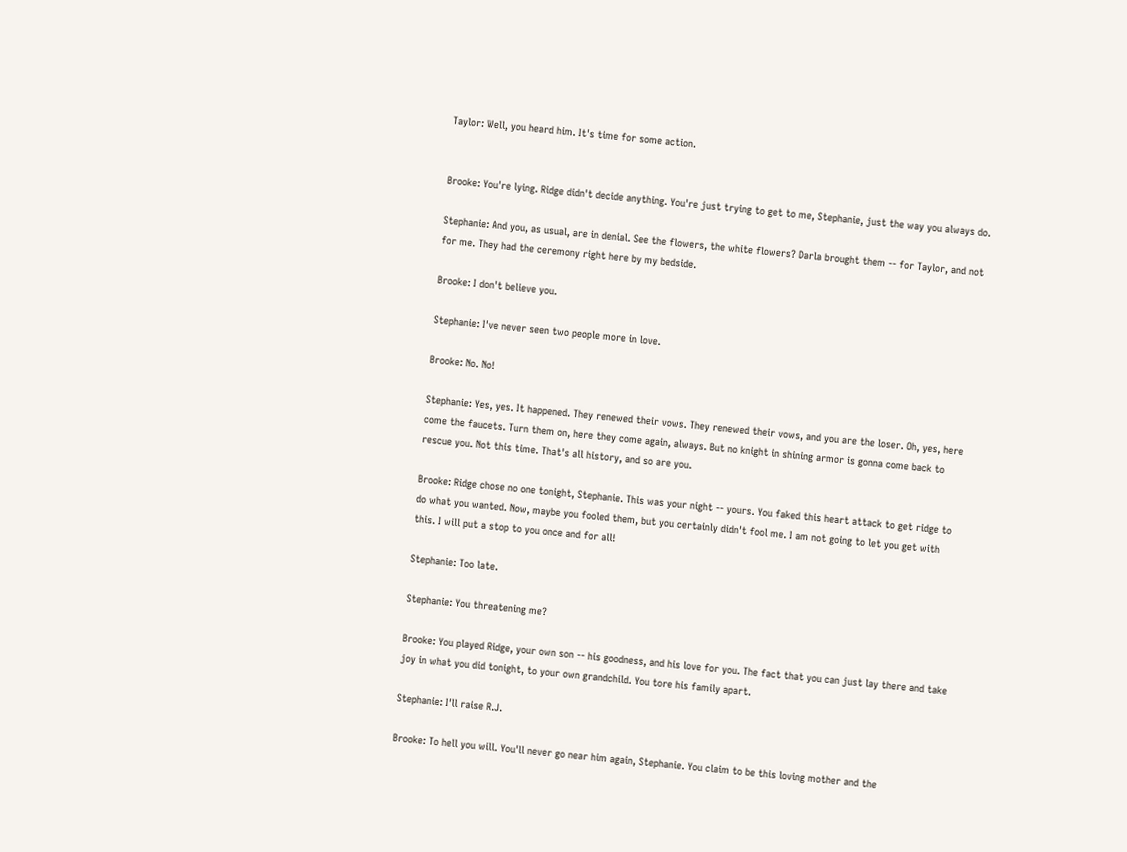Taylor: Well, you heard him. It's time for some action.


Brooke: You're lying. Ridge didn't decide anything. You're just trying to get to me, Stephanie, just the way you always do.

Stephanie: And you, as usual, are in denial. See the flowers, the white flowers? Darla brought them -- for Taylor, and not for me. They had the ceremony right here by my bedside.

Brooke: I don't believe you.

Stephanie: I've never seen two people more in love.

Brooke: No. No!

Stephanie: Yes, yes. It happened. They renewed their vows. They renewed their vows, and you are the loser. Oh, yes, here come the faucets. Turn them on, here they come again, always. But no knight in shining armor is gonna come back to rescue you. Not this time. That's all history, and so are you.

Brooke: Ridge chose no one tonight, Stephanie. This was your night -- yours. You faked this heart attack to get ridge to do what you wanted. Now, maybe you fooled them, but you certainly didn't fool me. I am not going to let you get with this. I will put a stop to you once and for all!

Stephanie: Too late.

Stephanie: You threatening me?

Brooke: You played Ridge, your own son -- his goodness, and his love for you. The fact that you can just lay there and take joy in what you did tonight, to your own grandchild. You tore his family apart.

Stephanie: I'll raise R.J.

Brooke: To hell you will. You'll never go near him again, Stephanie. You claim to be this loving mother and the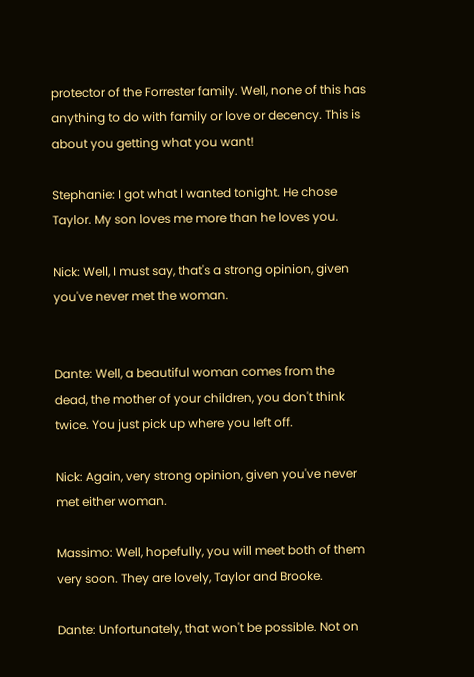protector of the Forrester family. Well, none of this has anything to do with family or love or decency. This is about you getting what you want!

Stephanie: I got what I wanted tonight. He chose Taylor. My son loves me more than he loves you.

Nick: Well, I must say, that's a strong opinion, given you've never met the woman.


Dante: Well, a beautiful woman comes from the dead, the mother of your children, you don't think twice. You just pick up where you left off.

Nick: Again, very strong opinion, given you've never met either woman.

Massimo: Well, hopefully, you will meet both of them very soon. They are lovely, Taylor and Brooke.

Dante: Unfortunately, that won't be possible. Not on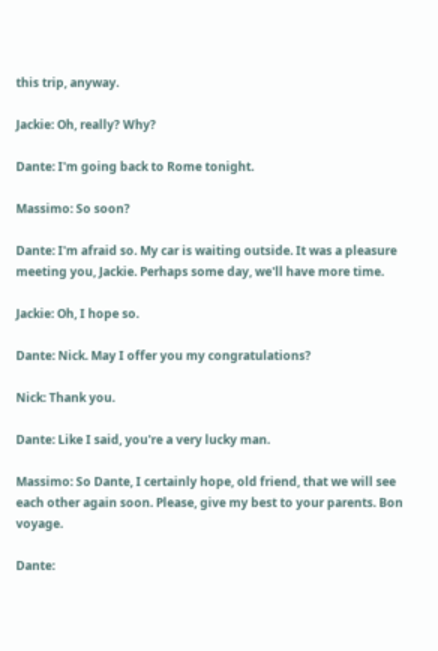this trip, anyway.

Jackie: Oh, really? Why?

Dante: I'm going back to Rome tonight.

Massimo: So soon?

Dante: I'm afraid so. My car is waiting outside. It was a pleasure meeting you, Jackie. Perhaps some day, we'll have more time.

Jackie: Oh, I hope so.

Dante: Nick. May I offer you my congratulations?

Nick: Thank you.

Dante: Like I said, you're a very lucky man.

Massimo: So Dante, I certainly hope, old friend, that we will see each other again soon. Please, give my best to your parents. Bon voyage.

Dante: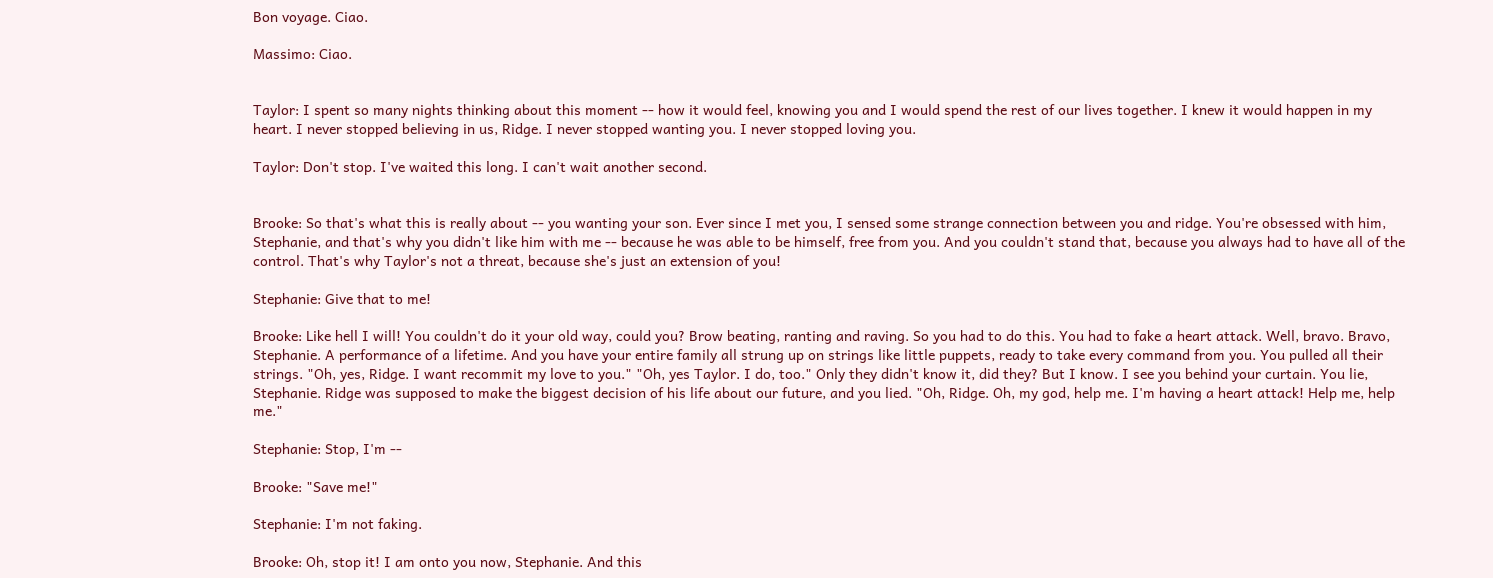Bon voyage. Ciao.

Massimo: Ciao.


Taylor: I spent so many nights thinking about this moment -- how it would feel, knowing you and I would spend the rest of our lives together. I knew it would happen in my heart. I never stopped believing in us, Ridge. I never stopped wanting you. I never stopped loving you.

Taylor: Don't stop. I've waited this long. I can't wait another second.


Brooke: So that's what this is really about -- you wanting your son. Ever since I met you, I sensed some strange connection between you and ridge. You're obsessed with him, Stephanie, and that's why you didn't like him with me -- because he was able to be himself, free from you. And you couldn't stand that, because you always had to have all of the control. That's why Taylor's not a threat, because she's just an extension of you!

Stephanie: Give that to me!

Brooke: Like hell I will! You couldn't do it your old way, could you? Brow beating, ranting and raving. So you had to do this. You had to fake a heart attack. Well, bravo. Bravo, Stephanie. A performance of a lifetime. And you have your entire family all strung up on strings like little puppets, ready to take every command from you. You pulled all their strings. "Oh, yes, Ridge. I want recommit my love to you." "Oh, yes Taylor. I do, too." Only they didn't know it, did they? But I know. I see you behind your curtain. You lie, Stephanie. Ridge was supposed to make the biggest decision of his life about our future, and you lied. "Oh, Ridge. Oh, my god, help me. I'm having a heart attack! Help me, help me."

Stephanie: Stop, I'm --

Brooke: "Save me!"

Stephanie: I'm not faking.

Brooke: Oh, stop it! I am onto you now, Stephanie. And this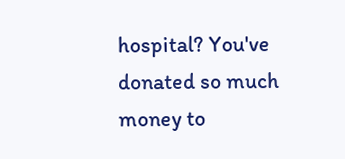hospital? You've donated so much money to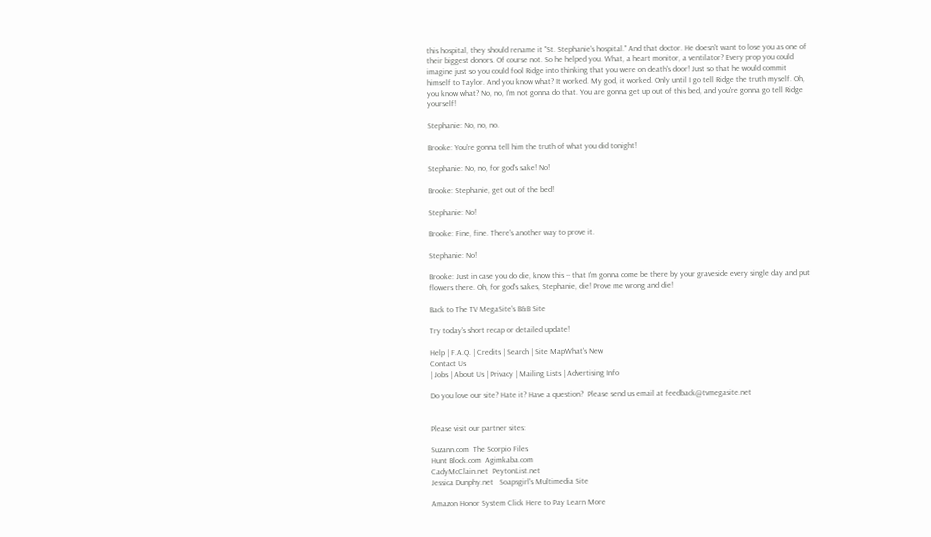this hospital, they should rename it "St. Stephanie's hospital." And that doctor. He doesn't want to lose you as one of their biggest donors. Of course not. So he helped you. What, a heart monitor, a ventilator? Every prop you could imagine just so you could fool Ridge into thinking that you were on death's door! Just so that he would commit himself to Taylor. And you know what? It worked. My god, it worked. Only until I go tell Ridge the truth myself. Oh, you know what? No, no, I'm not gonna do that. You are gonna get up out of this bed, and you're gonna go tell Ridge yourself!

Stephanie: No, no, no.

Brooke: You're gonna tell him the truth of what you did tonight!

Stephanie: No, no, for god's sake! No!

Brooke: Stephanie, get out of the bed!

Stephanie: No!

Brooke: Fine, fine. There's another way to prove it.

Stephanie: No!

Brooke: Just in case you do die, know this -- that I'm gonna come be there by your graveside every single day and put flowers there. Oh, for god's sakes, Stephanie, die! Prove me wrong and die!

Back to The TV MegaSite's B&B Site

Try today's short recap or detailed update!

Help | F.A.Q. | Credits | Search | Site MapWhat's New
Contact Us
| Jobs | About Us | Privacy | Mailing Lists | Advertising Info

Do you love our site? Hate it? Have a question?  Please send us email at feedback@tvmegasite.net


Please visit our partner sites:

Suzann.com  The Scorpio Files
Hunt Block.com  Agimkaba.com
CadyMcClain.net  PeytonList.net
Jessica Dunphy.net   Soapsgirl's Multimedia Site

Amazon Honor System Click Here to Pay Learn More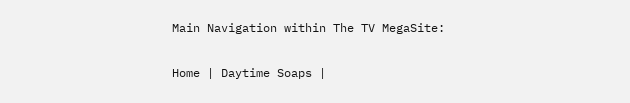Main Navigation within The TV MegaSite:

Home | Daytime Soaps |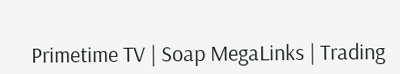Primetime TV | Soap MegaLinks | Trading